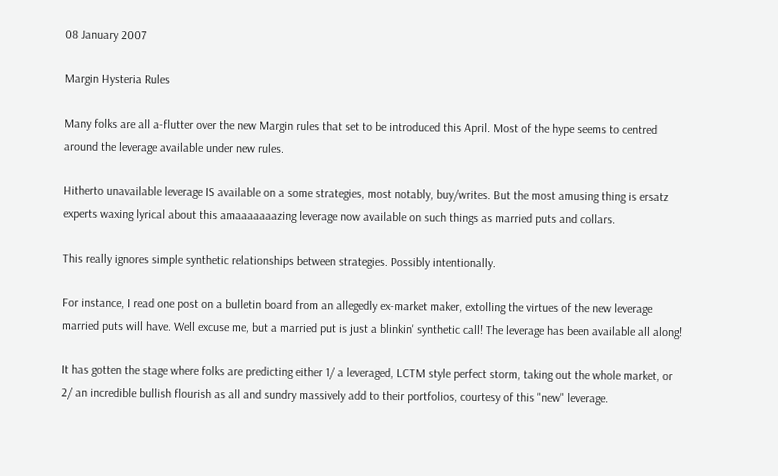08 January 2007

Margin Hysteria Rules

Many folks are all a-flutter over the new Margin rules that set to be introduced this April. Most of the hype seems to centred around the leverage available under new rules.

Hitherto unavailable leverage IS available on a some strategies, most notably, buy/writes. But the most amusing thing is ersatz experts waxing lyrical about this amaaaaaaazing leverage now available on such things as married puts and collars.

This really ignores simple synthetic relationships between strategies. Possibly intentionally.

For instance, I read one post on a bulletin board from an allegedly ex-market maker, extolling the virtues of the new leverage married puts will have. Well excuse me, but a married put is just a blinkin' synthetic call! The leverage has been available all along!

It has gotten the stage where folks are predicting either 1/ a leveraged, LCTM style perfect storm, taking out the whole market, or 2/ an incredible bullish flourish as all and sundry massively add to their portfolios, courtesy of this "new" leverage.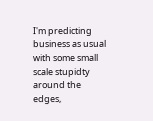I'm predicting business as usual with some small scale stupidty around the edges,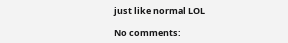just like normal LOL

No comments: